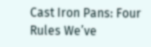Cast Iron Pans: Four Rules We’ve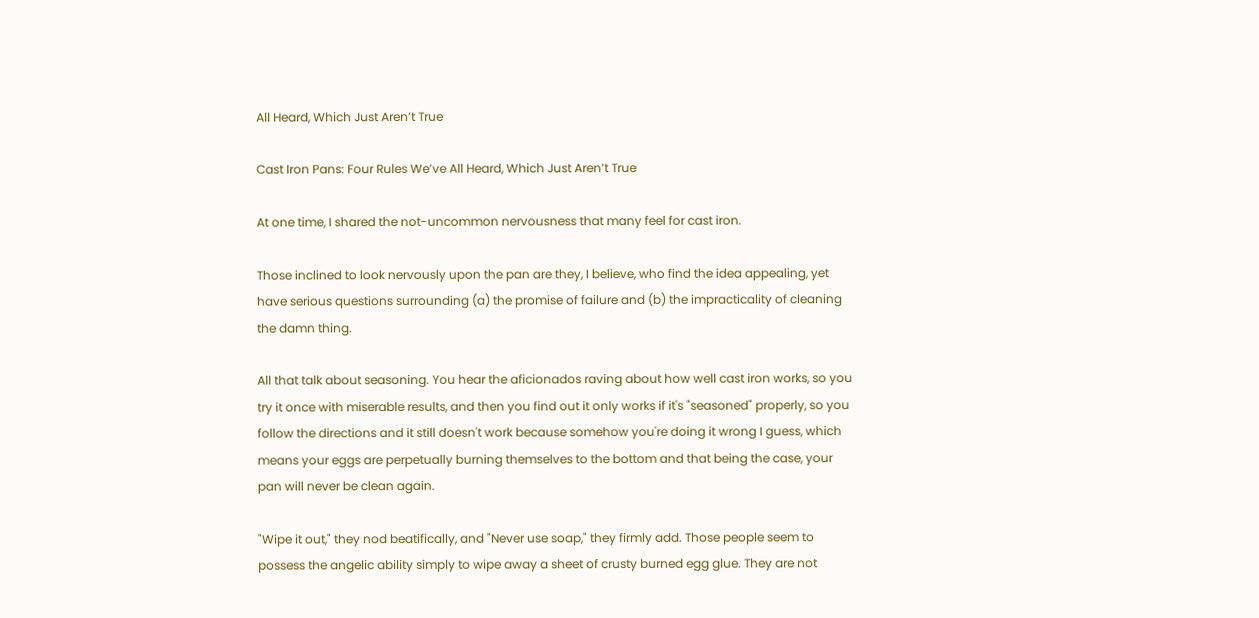All Heard, Which Just Aren’t True

Cast Iron Pans: Four Rules We’ve All Heard, Which Just Aren’t True

At one time, I shared the not-uncommon nervousness that many feel for cast iron.

Those inclined to look nervously upon the pan are they, I believe, who find the idea appealing, yet have serious questions surrounding (a) the promise of failure and (b) the impracticality of cleaning the damn thing.

All that talk about seasoning. You hear the aficionados raving about how well cast iron works, so you try it once with miserable results, and then you find out it only works if it's "seasoned" properly, so you follow the directions and it still doesn't work because somehow you're doing it wrong I guess, which means your eggs are perpetually burning themselves to the bottom and that being the case, your pan will never be clean again.

"Wipe it out," they nod beatifically, and "Never use soap," they firmly add. Those people seem to possess the angelic ability simply to wipe away a sheet of crusty burned egg glue. They are not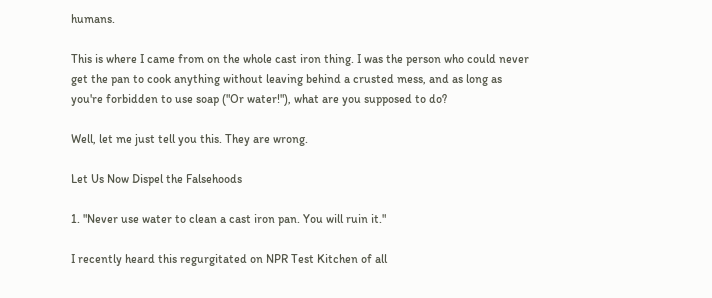humans.

This is where I came from on the whole cast iron thing. I was the person who could never get the pan to cook anything without leaving behind a crusted mess, and as long as you're forbidden to use soap ("Or water!"), what are you supposed to do?

Well, let me just tell you this. They are wrong.

Let Us Now Dispel the Falsehoods

1. "Never use water to clean a cast iron pan. You will ruin it."

I recently heard this regurgitated on NPR Test Kitchen of all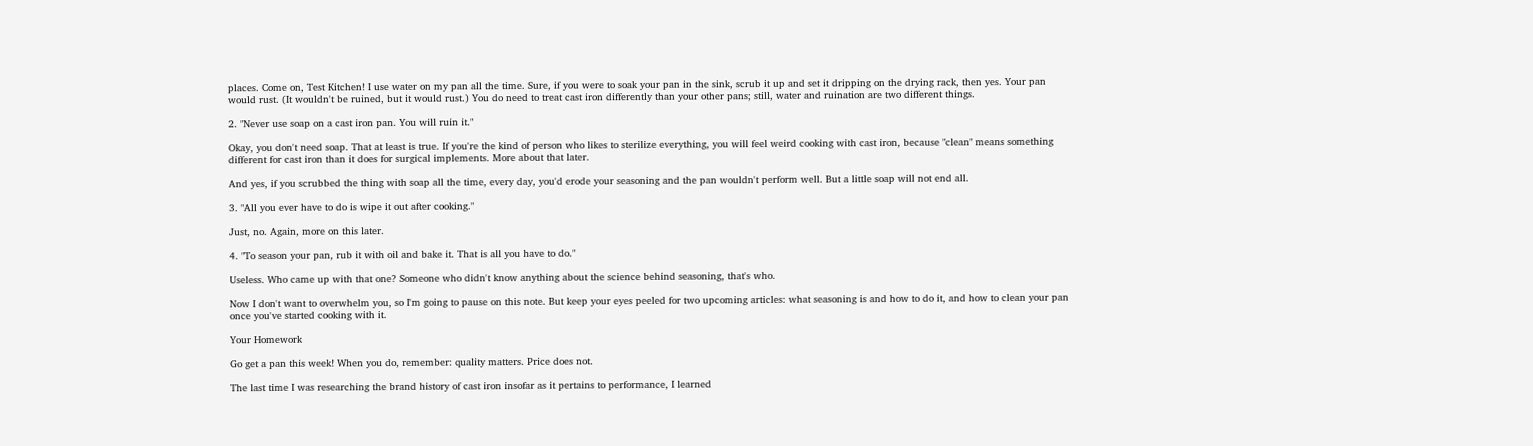places. Come on, Test Kitchen! I use water on my pan all the time. Sure, if you were to soak your pan in the sink, scrub it up and set it dripping on the drying rack, then yes. Your pan would rust. (It wouldn't be ruined, but it would rust.) You do need to treat cast iron differently than your other pans; still, water and ruination are two different things.

2. "Never use soap on a cast iron pan. You will ruin it."

Okay, you don't need soap. That at least is true. If you're the kind of person who likes to sterilize everything, you will feel weird cooking with cast iron, because "clean" means something different for cast iron than it does for surgical implements. More about that later.

And yes, if you scrubbed the thing with soap all the time, every day, you'd erode your seasoning and the pan wouldn't perform well. But a little soap will not end all.

3. "All you ever have to do is wipe it out after cooking."

Just, no. Again, more on this later.

4. "To season your pan, rub it with oil and bake it. That is all you have to do."

Useless. Who came up with that one? Someone who didn't know anything about the science behind seasoning, that's who.

Now I don't want to overwhelm you, so I'm going to pause on this note. But keep your eyes peeled for two upcoming articles: what seasoning is and how to do it, and how to clean your pan once you've started cooking with it.

Your Homework

Go get a pan this week! When you do, remember: quality matters. Price does not.

The last time I was researching the brand history of cast iron insofar as it pertains to performance, I learned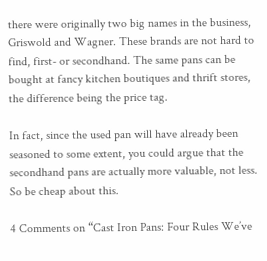there were originally two big names in the business, Griswold and Wagner. These brands are not hard to find, first- or secondhand. The same pans can be bought at fancy kitchen boutiques and thrift stores, the difference being the price tag.

In fact, since the used pan will have already been seasoned to some extent, you could argue that the secondhand pans are actually more valuable, not less. So be cheap about this.

4 Comments on “Cast Iron Pans: Four Rules We’ve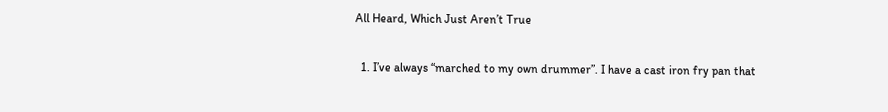All Heard, Which Just Aren’t True

  1. I’ve always “marched to my own drummer”. I have a cast iron fry pan that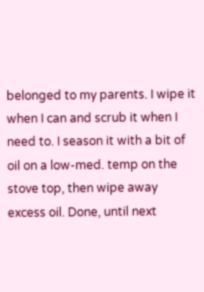belonged to my parents. I wipe it when I can and scrub it when I need to. I season it with a bit of oil on a low-med. temp on the stove top, then wipe away excess oil. Done, until next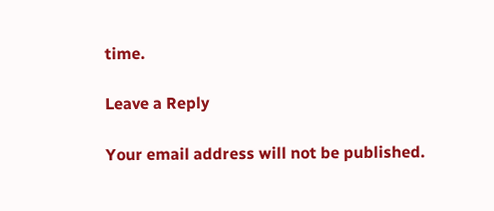time.

Leave a Reply

Your email address will not be published.